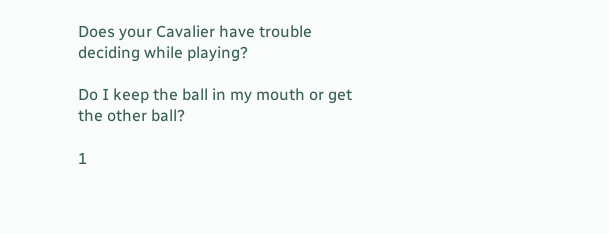Does your Cavalier have trouble deciding while playing?

Do I keep the ball in my mouth or get the other ball?

1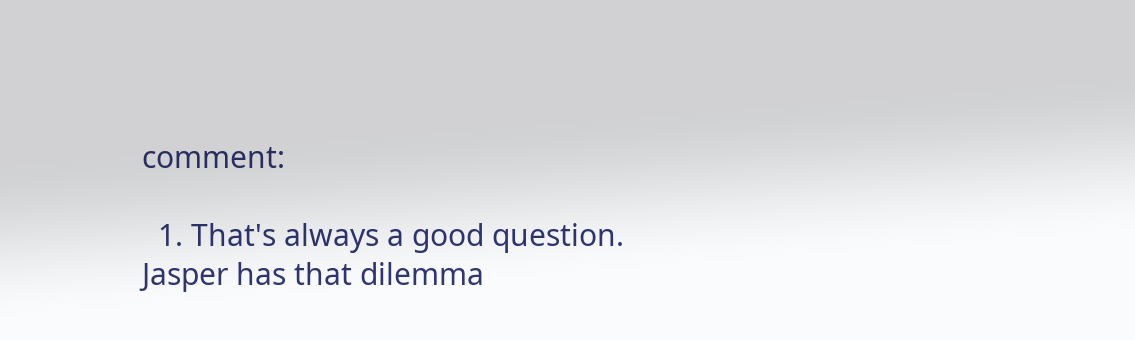comment:

  1. That's always a good question. Jasper has that dilemma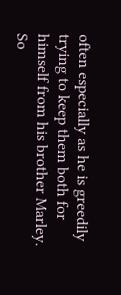often especially as he is greedily trying to keep them both for himself from his brother Marley. So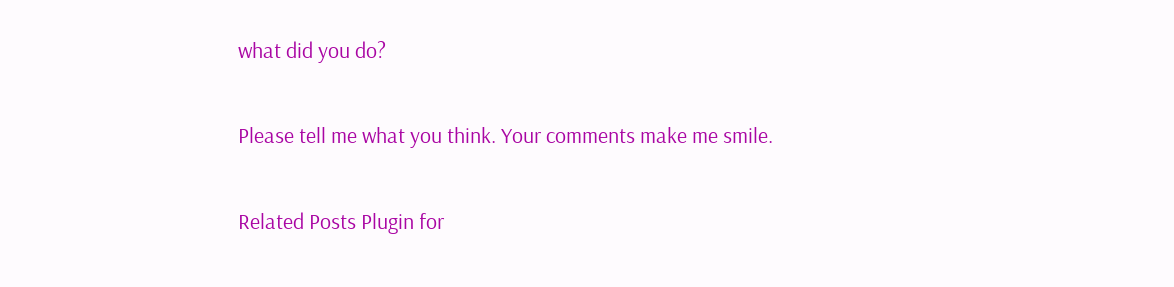what did you do?


Please tell me what you think. Your comments make me smile.


Related Posts Plugin for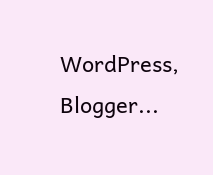WordPress, Blogger...